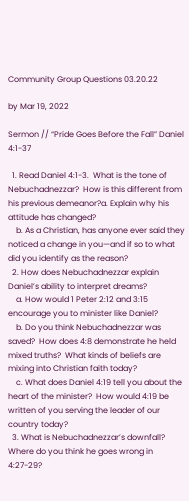Community Group Questions 03.20.22

by Mar 19, 2022

Sermon // “Pride Goes Before the Fall” Daniel 4:1-37

  1. Read Daniel 4:1-3.  What is the tone of Nebuchadnezzar?  How is this different from his previous demeanor?a. Explain why his attitude has changed?
    b. As a Christian, has anyone ever said they noticed a change in you—and if so to what did you identify as the reason?
  2. How does Nebuchadnezzar explain Daniel’s ability to interpret dreams?
    a. How would 1 Peter 2:12 and 3:15 encourage you to minister like Daniel?
    b. Do you think Nebuchadnezzar was saved?  How does 4:8 demonstrate he held mixed truths?  What kinds of beliefs are mixing into Christian faith today?
    c. What does Daniel 4:19 tell you about the heart of the minister?  How would 4:19 be written of you serving the leader of our country today?
  3. What is Nebuchadnezzar’s downfall?  Where do you think he goes wrong in  4:27-29?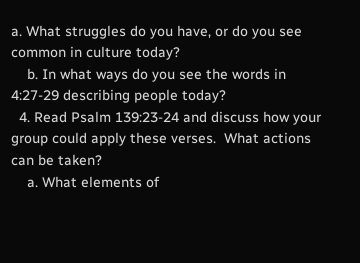a. What struggles do you have, or do you see common in culture today?
    b. In what ways do you see the words in 4:27-29 describing people today?
  4. Read Psalm 139:23-24 and discuss how your group could apply these verses.  What actions can be taken?
    a. What elements of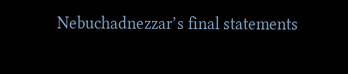Nebuchadnezzar’s final statements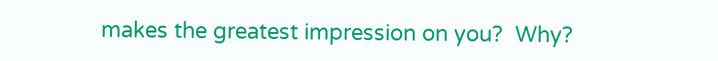makes the greatest impression on you?  Why?